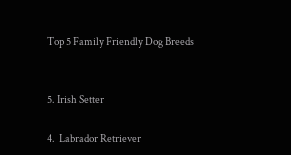Top 5 Family Friendly Dog Breeds


5. Irish Setter

4.  Labrador Retriever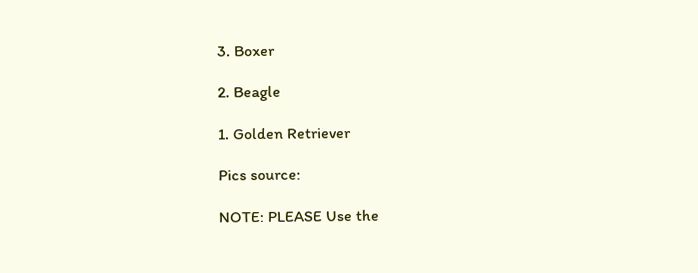3. Boxer

2. Beagle

1. Golden Retriever

Pics source:

NOTE: PLEASE Use the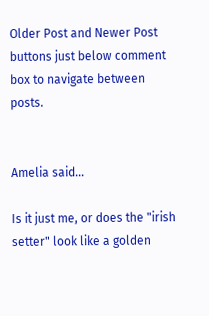Older Post and Newer Post buttons just below comment box to navigate between posts.


Amelia said...

Is it just me, or does the "irish setter" look like a golden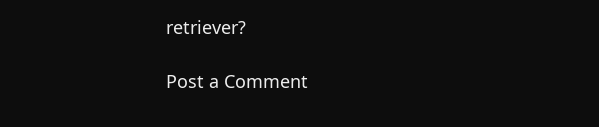retriever?

Post a Comment